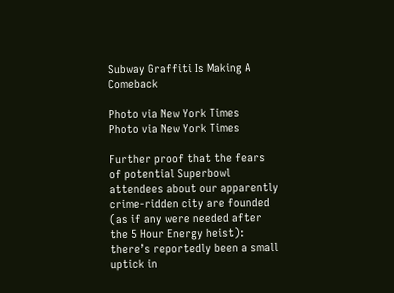Subway Graffiti Is Making A Comeback

Photo via New York Times
Photo via New York Times

Further proof that the fears of potential Superbowl attendees about our apparently crime-ridden city are founded (as if any were needed after the 5 Hour Energy heist): there’s reportedly been a small uptick in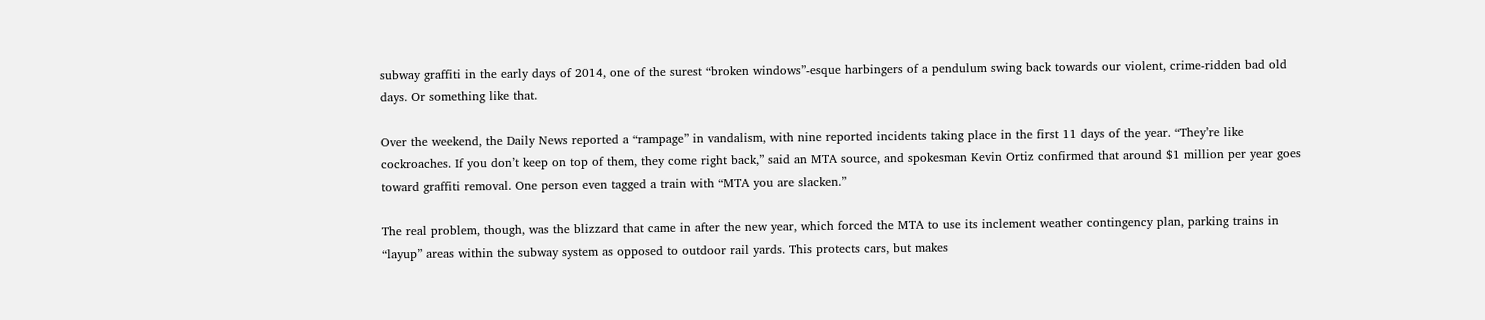subway graffiti in the early days of 2014, one of the surest “broken windows”-esque harbingers of a pendulum swing back towards our violent, crime-ridden bad old days. Or something like that.

Over the weekend, the Daily News reported a “rampage” in vandalism, with nine reported incidents taking place in the first 11 days of the year. “They’re like cockroaches. If you don’t keep on top of them, they come right back,” said an MTA source, and spokesman Kevin Ortiz confirmed that around $1 million per year goes toward graffiti removal. One person even tagged a train with “MTA you are slacken.”

The real problem, though, was the blizzard that came in after the new year, which forced the MTA to use its inclement weather contingency plan, parking trains in “layup” areas within the subway system as opposed to outdoor rail yards. This protects cars, but makes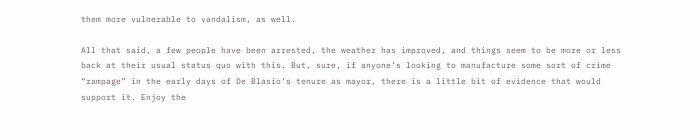them more vulnerable to vandalism, as well.

All that said, a few people have been arrested, the weather has improved, and things seem to be more or less back at their usual status quo with this. But, sure, if anyone’s looking to manufacture some sort of crime “rampage” in the early days of De Blasio’s tenure as mayor, there is a little bit of evidence that would support it. Enjoy the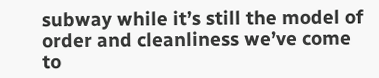subway while it’s still the model of order and cleanliness we’ve come to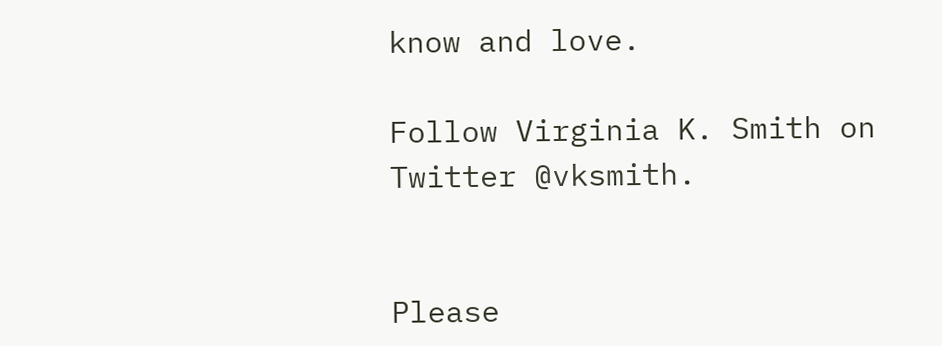know and love.

Follow Virginia K. Smith on Twitter @vksmith.


Please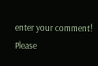enter your comment!
Please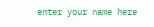enter your name here